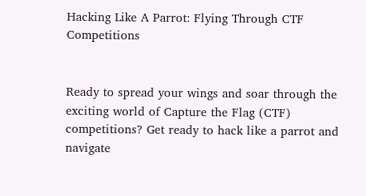Hacking Like A Parrot: Flying Through CTF Competitions


Ready to spread your wings and soar through the exciting world of Capture the Flag (CTF) competitions? Get ready to hack like a parrot and navigate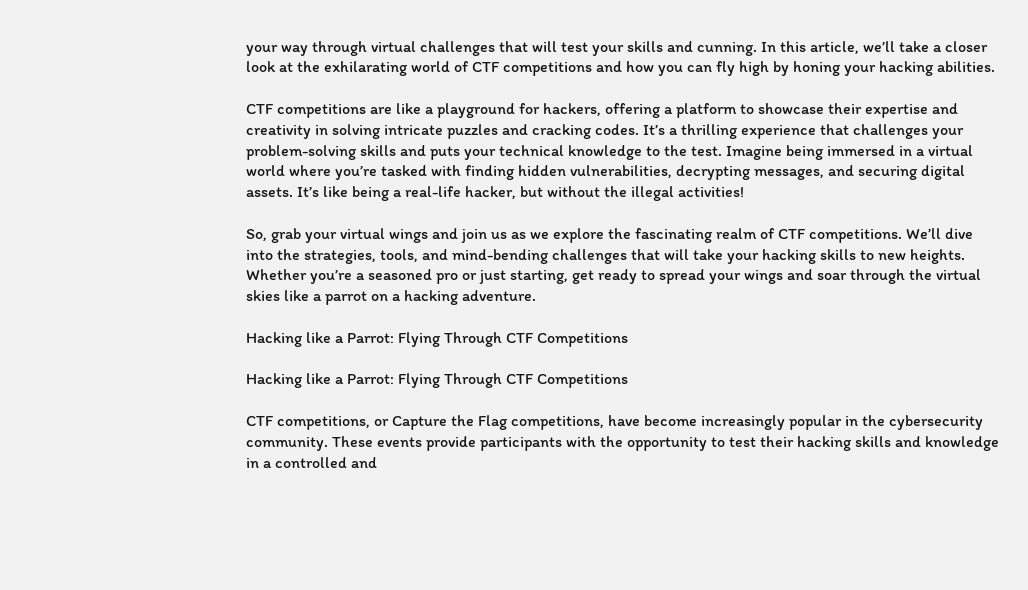your way through virtual challenges that will test your skills and cunning. In this article, we’ll take a closer look at the exhilarating world of CTF competitions and how you can fly high by honing your hacking abilities.

CTF competitions are like a playground for hackers, offering a platform to showcase their expertise and creativity in solving intricate puzzles and cracking codes. It’s a thrilling experience that challenges your problem-solving skills and puts your technical knowledge to the test. Imagine being immersed in a virtual world where you’re tasked with finding hidden vulnerabilities, decrypting messages, and securing digital assets. It’s like being a real-life hacker, but without the illegal activities!

So, grab your virtual wings and join us as we explore the fascinating realm of CTF competitions. We’ll dive into the strategies, tools, and mind-bending challenges that will take your hacking skills to new heights. Whether you’re a seasoned pro or just starting, get ready to spread your wings and soar through the virtual skies like a parrot on a hacking adventure.

Hacking like a Parrot: Flying Through CTF Competitions

Hacking like a Parrot: Flying Through CTF Competitions

CTF competitions, or Capture the Flag competitions, have become increasingly popular in the cybersecurity community. These events provide participants with the opportunity to test their hacking skills and knowledge in a controlled and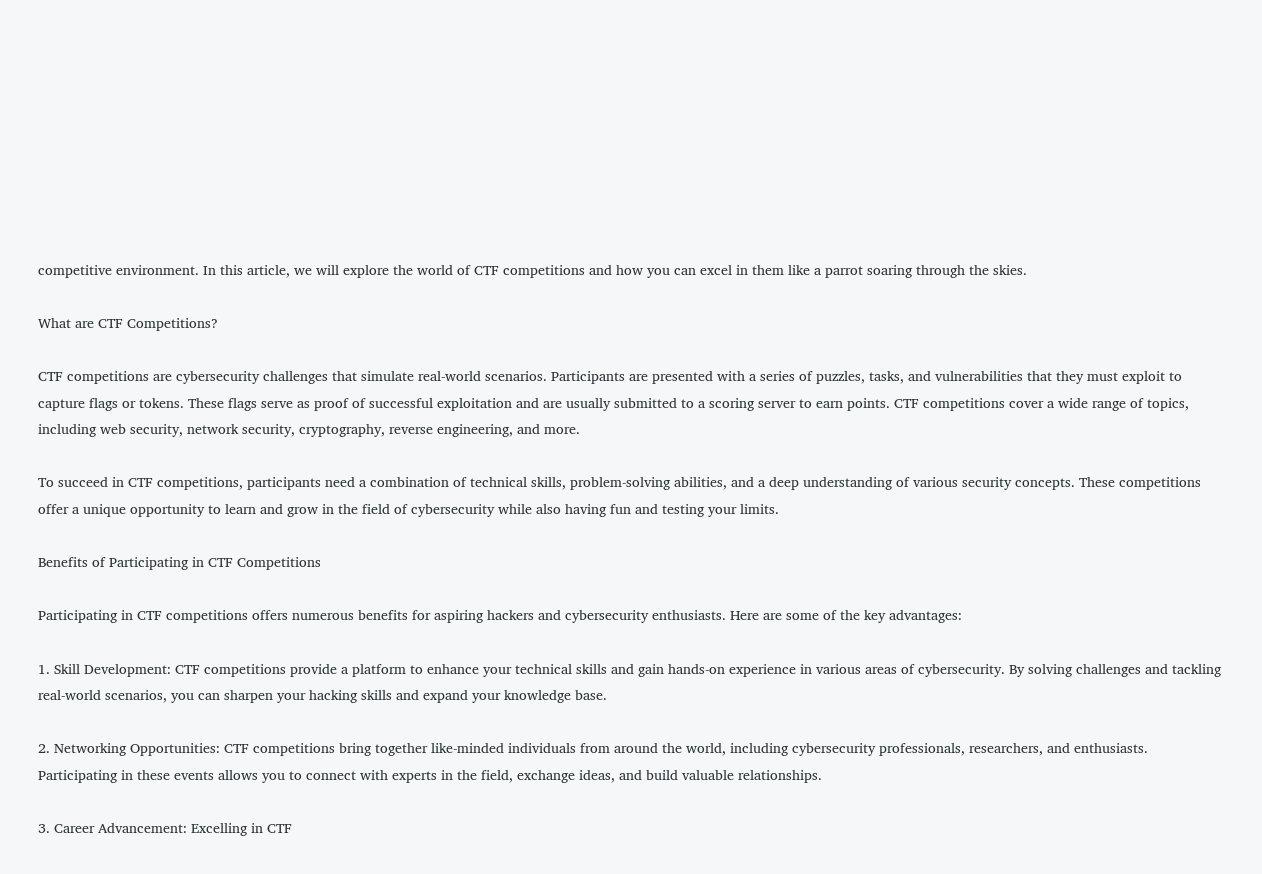competitive environment. In this article, we will explore the world of CTF competitions and how you can excel in them like a parrot soaring through the skies.

What are CTF Competitions?

CTF competitions are cybersecurity challenges that simulate real-world scenarios. Participants are presented with a series of puzzles, tasks, and vulnerabilities that they must exploit to capture flags or tokens. These flags serve as proof of successful exploitation and are usually submitted to a scoring server to earn points. CTF competitions cover a wide range of topics, including web security, network security, cryptography, reverse engineering, and more.

To succeed in CTF competitions, participants need a combination of technical skills, problem-solving abilities, and a deep understanding of various security concepts. These competitions offer a unique opportunity to learn and grow in the field of cybersecurity while also having fun and testing your limits.

Benefits of Participating in CTF Competitions

Participating in CTF competitions offers numerous benefits for aspiring hackers and cybersecurity enthusiasts. Here are some of the key advantages:

1. Skill Development: CTF competitions provide a platform to enhance your technical skills and gain hands-on experience in various areas of cybersecurity. By solving challenges and tackling real-world scenarios, you can sharpen your hacking skills and expand your knowledge base.

2. Networking Opportunities: CTF competitions bring together like-minded individuals from around the world, including cybersecurity professionals, researchers, and enthusiasts. Participating in these events allows you to connect with experts in the field, exchange ideas, and build valuable relationships.

3. Career Advancement: Excelling in CTF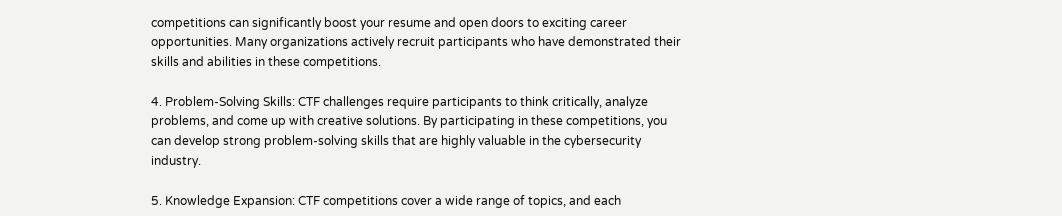competitions can significantly boost your resume and open doors to exciting career opportunities. Many organizations actively recruit participants who have demonstrated their skills and abilities in these competitions.

4. Problem-Solving Skills: CTF challenges require participants to think critically, analyze problems, and come up with creative solutions. By participating in these competitions, you can develop strong problem-solving skills that are highly valuable in the cybersecurity industry.

5. Knowledge Expansion: CTF competitions cover a wide range of topics, and each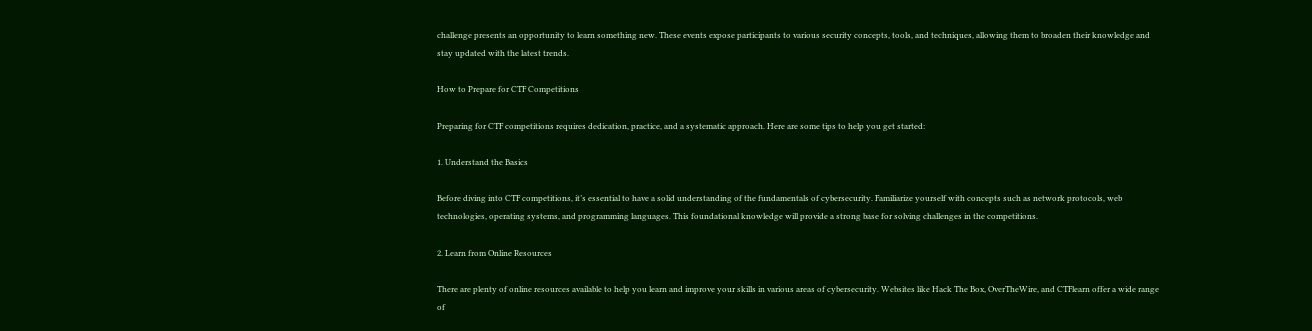challenge presents an opportunity to learn something new. These events expose participants to various security concepts, tools, and techniques, allowing them to broaden their knowledge and stay updated with the latest trends.

How to Prepare for CTF Competitions

Preparing for CTF competitions requires dedication, practice, and a systematic approach. Here are some tips to help you get started:

1. Understand the Basics

Before diving into CTF competitions, it’s essential to have a solid understanding of the fundamentals of cybersecurity. Familiarize yourself with concepts such as network protocols, web technologies, operating systems, and programming languages. This foundational knowledge will provide a strong base for solving challenges in the competitions.

2. Learn from Online Resources

There are plenty of online resources available to help you learn and improve your skills in various areas of cybersecurity. Websites like Hack The Box, OverTheWire, and CTFlearn offer a wide range of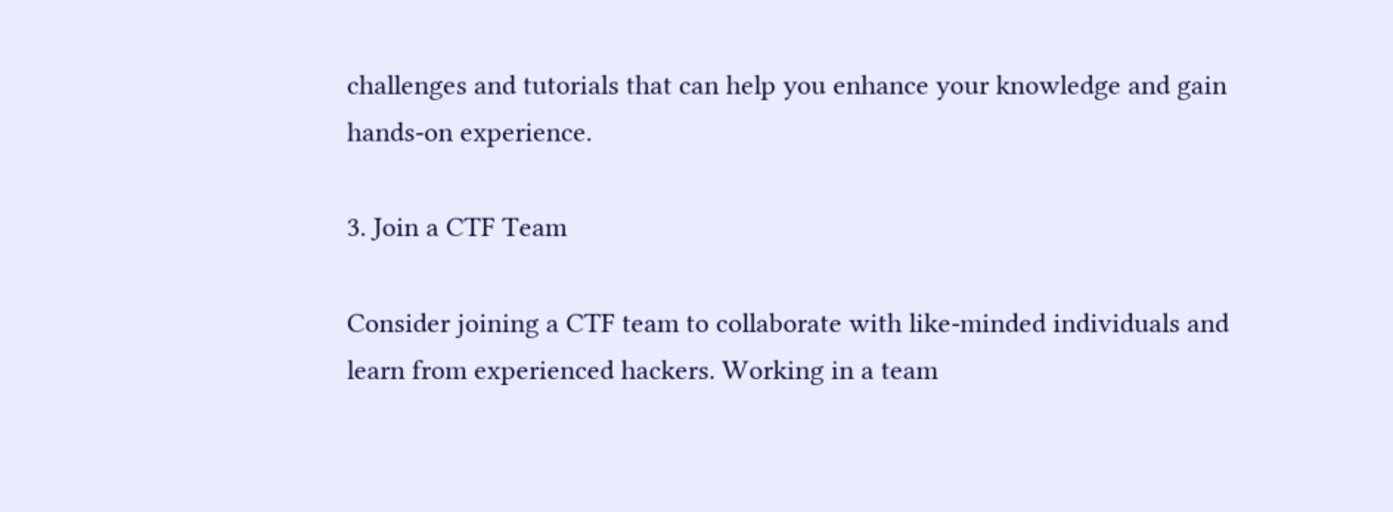challenges and tutorials that can help you enhance your knowledge and gain hands-on experience.

3. Join a CTF Team

Consider joining a CTF team to collaborate with like-minded individuals and learn from experienced hackers. Working in a team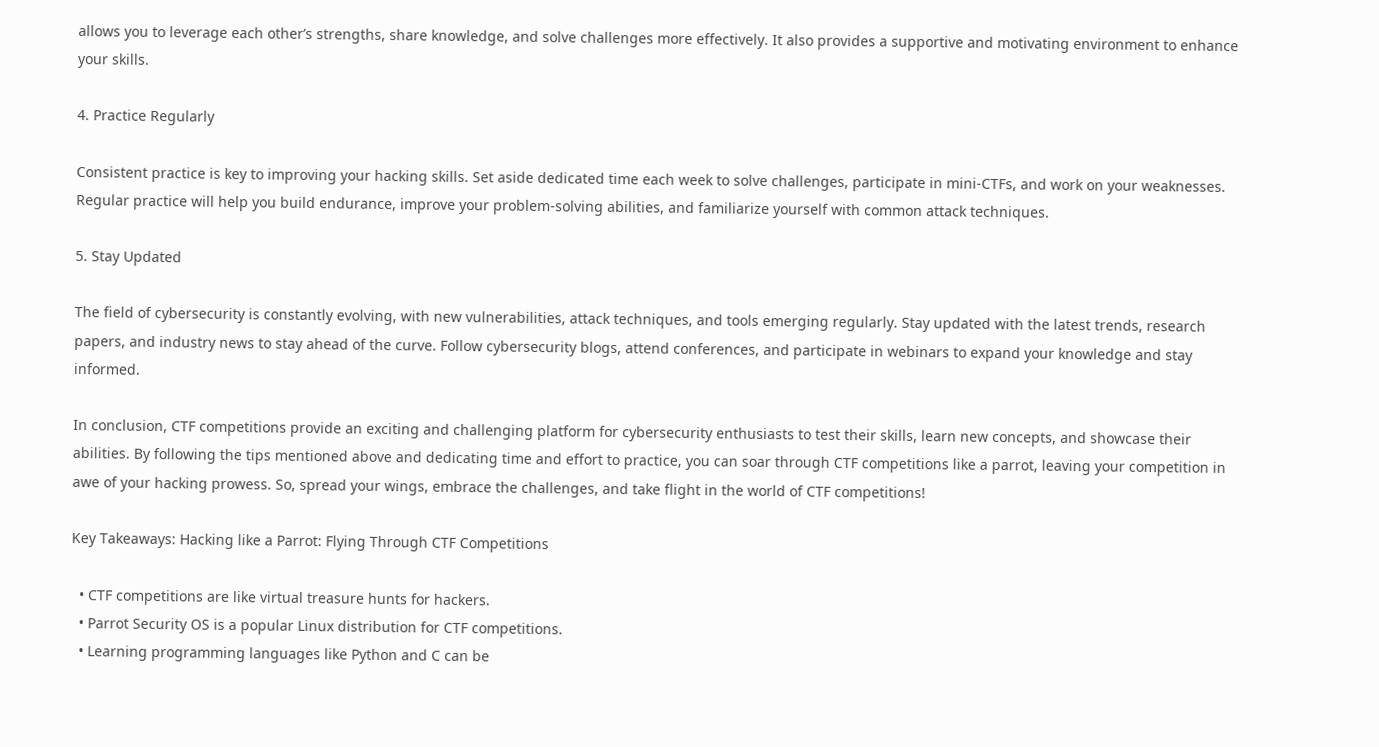allows you to leverage each other’s strengths, share knowledge, and solve challenges more effectively. It also provides a supportive and motivating environment to enhance your skills.

4. Practice Regularly

Consistent practice is key to improving your hacking skills. Set aside dedicated time each week to solve challenges, participate in mini-CTFs, and work on your weaknesses. Regular practice will help you build endurance, improve your problem-solving abilities, and familiarize yourself with common attack techniques.

5. Stay Updated

The field of cybersecurity is constantly evolving, with new vulnerabilities, attack techniques, and tools emerging regularly. Stay updated with the latest trends, research papers, and industry news to stay ahead of the curve. Follow cybersecurity blogs, attend conferences, and participate in webinars to expand your knowledge and stay informed.

In conclusion, CTF competitions provide an exciting and challenging platform for cybersecurity enthusiasts to test their skills, learn new concepts, and showcase their abilities. By following the tips mentioned above and dedicating time and effort to practice, you can soar through CTF competitions like a parrot, leaving your competition in awe of your hacking prowess. So, spread your wings, embrace the challenges, and take flight in the world of CTF competitions!

Key Takeaways: Hacking like a Parrot: Flying Through CTF Competitions

  • CTF competitions are like virtual treasure hunts for hackers.
  • Parrot Security OS is a popular Linux distribution for CTF competitions.
  • Learning programming languages like Python and C can be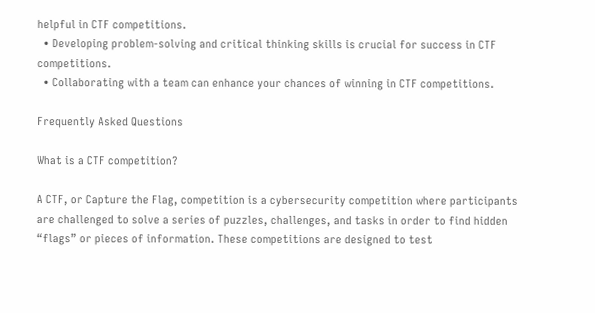helpful in CTF competitions.
  • Developing problem-solving and critical thinking skills is crucial for success in CTF competitions.
  • Collaborating with a team can enhance your chances of winning in CTF competitions.

Frequently Asked Questions

What is a CTF competition?

A CTF, or Capture the Flag, competition is a cybersecurity competition where participants are challenged to solve a series of puzzles, challenges, and tasks in order to find hidden “flags” or pieces of information. These competitions are designed to test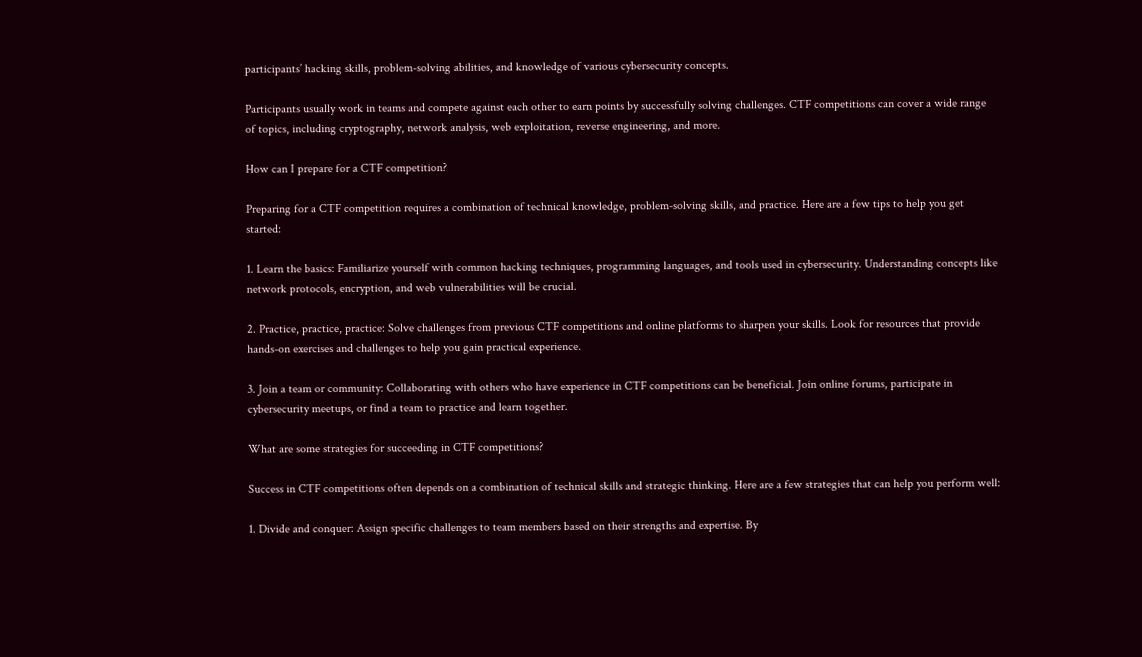participants’ hacking skills, problem-solving abilities, and knowledge of various cybersecurity concepts.

Participants usually work in teams and compete against each other to earn points by successfully solving challenges. CTF competitions can cover a wide range of topics, including cryptography, network analysis, web exploitation, reverse engineering, and more.

How can I prepare for a CTF competition?

Preparing for a CTF competition requires a combination of technical knowledge, problem-solving skills, and practice. Here are a few tips to help you get started:

1. Learn the basics: Familiarize yourself with common hacking techniques, programming languages, and tools used in cybersecurity. Understanding concepts like network protocols, encryption, and web vulnerabilities will be crucial.

2. Practice, practice, practice: Solve challenges from previous CTF competitions and online platforms to sharpen your skills. Look for resources that provide hands-on exercises and challenges to help you gain practical experience.

3. Join a team or community: Collaborating with others who have experience in CTF competitions can be beneficial. Join online forums, participate in cybersecurity meetups, or find a team to practice and learn together.

What are some strategies for succeeding in CTF competitions?

Success in CTF competitions often depends on a combination of technical skills and strategic thinking. Here are a few strategies that can help you perform well:

1. Divide and conquer: Assign specific challenges to team members based on their strengths and expertise. By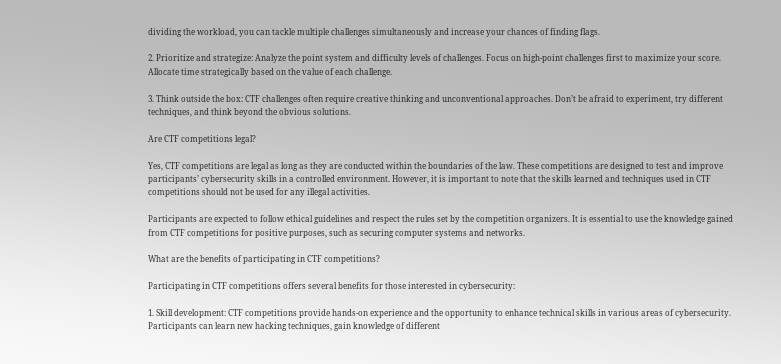dividing the workload, you can tackle multiple challenges simultaneously and increase your chances of finding flags.

2. Prioritize and strategize: Analyze the point system and difficulty levels of challenges. Focus on high-point challenges first to maximize your score. Allocate time strategically based on the value of each challenge.

3. Think outside the box: CTF challenges often require creative thinking and unconventional approaches. Don’t be afraid to experiment, try different techniques, and think beyond the obvious solutions.

Are CTF competitions legal?

Yes, CTF competitions are legal as long as they are conducted within the boundaries of the law. These competitions are designed to test and improve participants’ cybersecurity skills in a controlled environment. However, it is important to note that the skills learned and techniques used in CTF competitions should not be used for any illegal activities.

Participants are expected to follow ethical guidelines and respect the rules set by the competition organizers. It is essential to use the knowledge gained from CTF competitions for positive purposes, such as securing computer systems and networks.

What are the benefits of participating in CTF competitions?

Participating in CTF competitions offers several benefits for those interested in cybersecurity:

1. Skill development: CTF competitions provide hands-on experience and the opportunity to enhance technical skills in various areas of cybersecurity. Participants can learn new hacking techniques, gain knowledge of different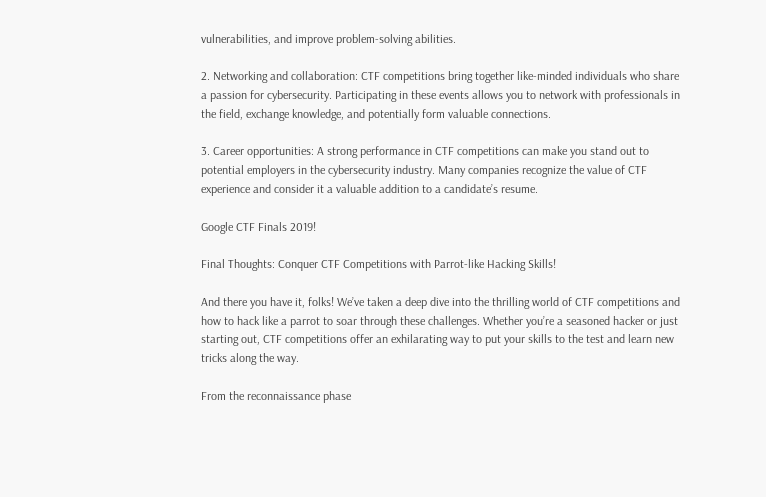vulnerabilities, and improve problem-solving abilities.

2. Networking and collaboration: CTF competitions bring together like-minded individuals who share a passion for cybersecurity. Participating in these events allows you to network with professionals in the field, exchange knowledge, and potentially form valuable connections.

3. Career opportunities: A strong performance in CTF competitions can make you stand out to potential employers in the cybersecurity industry. Many companies recognize the value of CTF experience and consider it a valuable addition to a candidate’s resume.

Google CTF Finals 2019!

Final Thoughts: Conquer CTF Competitions with Parrot-like Hacking Skills!

And there you have it, folks! We’ve taken a deep dive into the thrilling world of CTF competitions and how to hack like a parrot to soar through these challenges. Whether you’re a seasoned hacker or just starting out, CTF competitions offer an exhilarating way to put your skills to the test and learn new tricks along the way.

From the reconnaissance phase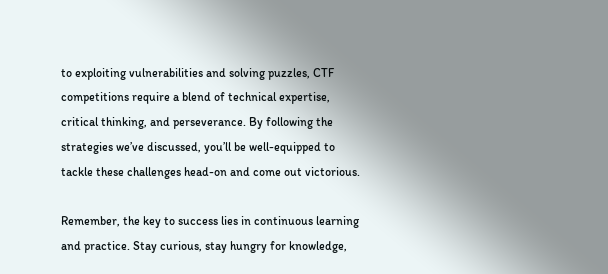to exploiting vulnerabilities and solving puzzles, CTF competitions require a blend of technical expertise, critical thinking, and perseverance. By following the strategies we’ve discussed, you’ll be well-equipped to tackle these challenges head-on and come out victorious.

Remember, the key to success lies in continuous learning and practice. Stay curious, stay hungry for knowledge,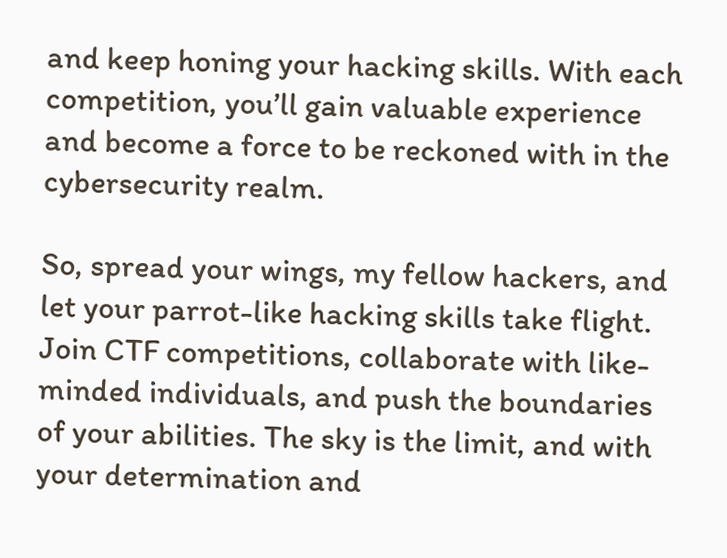and keep honing your hacking skills. With each competition, you’ll gain valuable experience and become a force to be reckoned with in the cybersecurity realm.

So, spread your wings, my fellow hackers, and let your parrot-like hacking skills take flight. Join CTF competitions, collaborate with like-minded individuals, and push the boundaries of your abilities. The sky is the limit, and with your determination and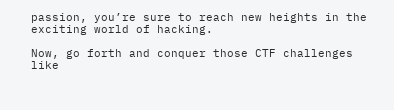passion, you’re sure to reach new heights in the exciting world of hacking.

Now, go forth and conquer those CTF challenges like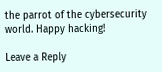the parrot of the cybersecurity world. Happy hacking!

Leave a Reply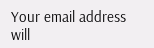Your email address will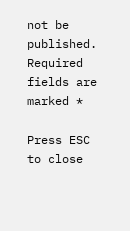not be published. Required fields are marked *

Press ESC to close